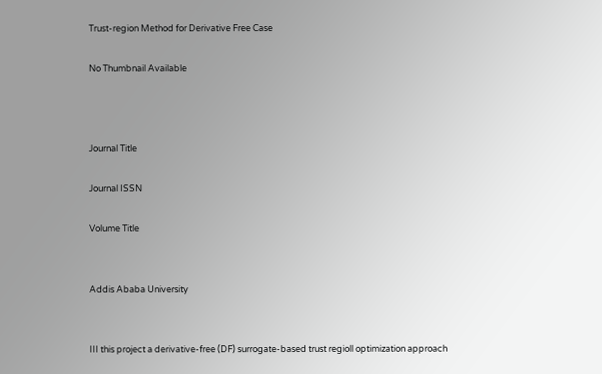Trust-region Method for Derivative Free Case

No Thumbnail Available



Journal Title

Journal ISSN

Volume Title


Addis Ababa University


III this project a derivative-free (DF) surrogate-based trust regioll optimization approach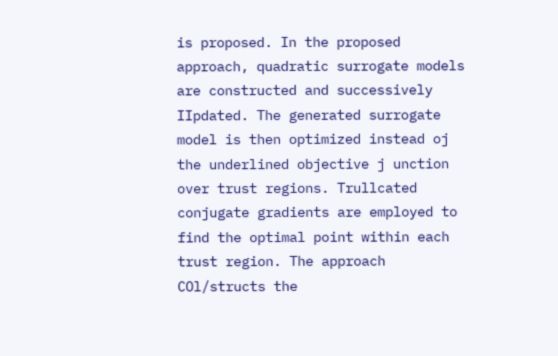is proposed. In the proposed approach, quadratic surrogate models are constructed and successively IIpdated. The generated surrogate model is then optimized instead oj the underlined objective j unction over trust regions. Trullcated conjugate gradients are employed to find the optimal point within each trust region. The approach COl/structs the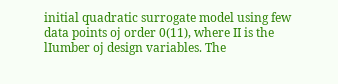initial quadratic surrogate model using few data points oj order 0(11), where II is the lIumber oj design variables. The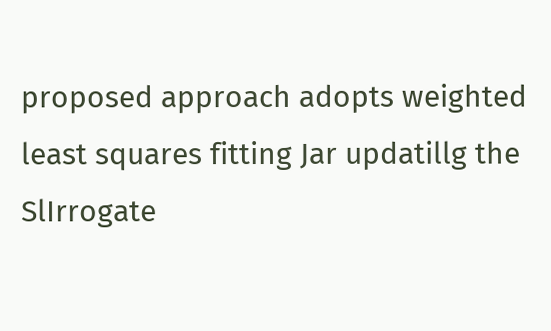proposed approach adopts weighted least squares fitting Jar updatillg the SlIrrogate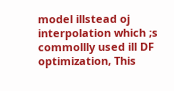model illstead oj interpolation which ;s commollly used ill DF optimization, This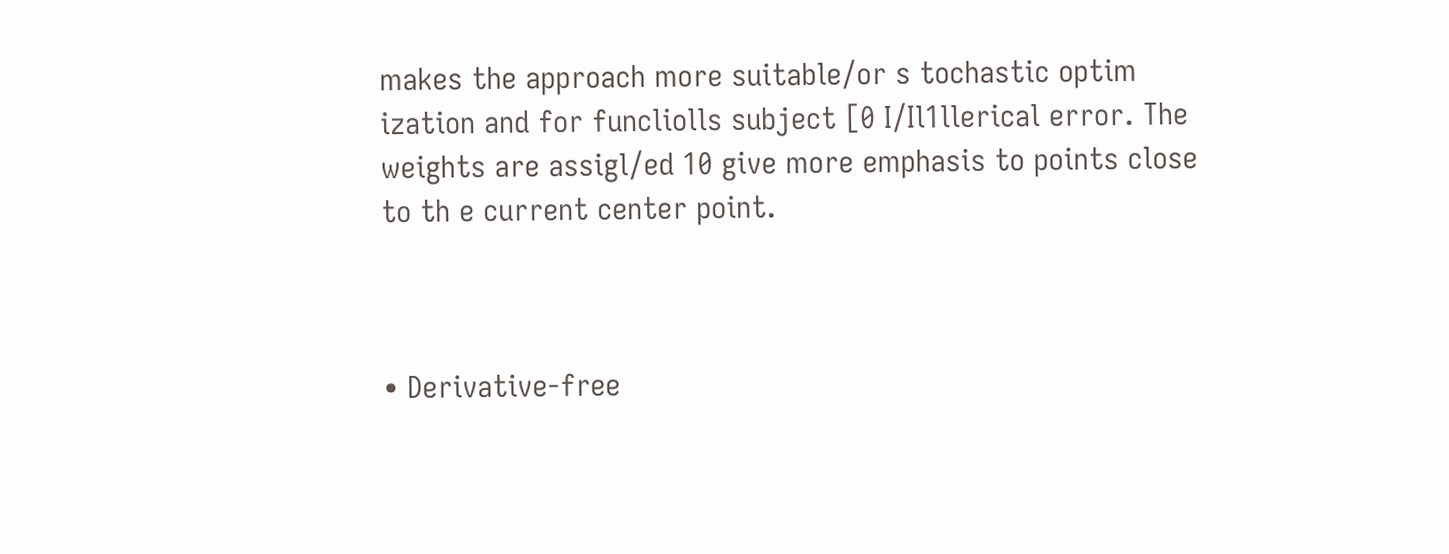makes the approach more suitable/or s tochastic optim ization and for funcliolls subject [0 I/Il1llerical error. The weights are assigl/ed 10 give more emphasis to points close to th e current center point.



• Derivative-free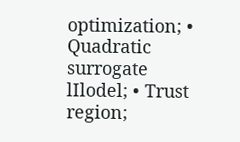optimization; • Quadratic surrogate lIlodel; • Trust region;